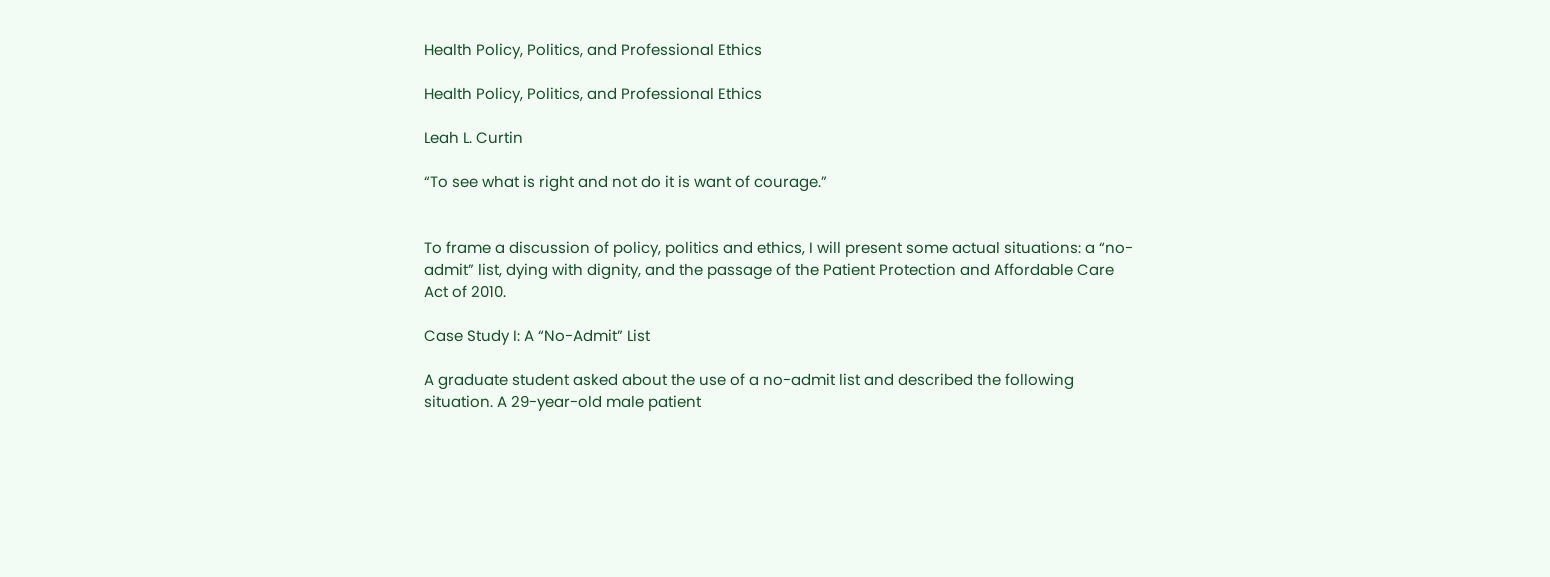Health Policy, Politics, and Professional Ethics

Health Policy, Politics, and Professional Ethics

Leah L. Curtin

“To see what is right and not do it is want of courage.”


To frame a discussion of policy, politics and ethics, I will present some actual situations: a “no-admit” list, dying with dignity, and the passage of the Patient Protection and Affordable Care Act of 2010.

Case Study I: A “No-Admit” List

A graduate student asked about the use of a no-admit list and described the following situation. A 29-year-old male patient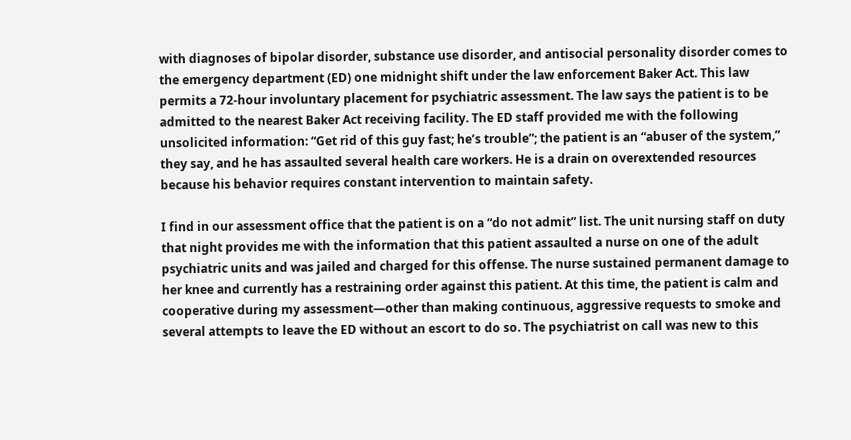with diagnoses of bipolar disorder, substance use disorder, and antisocial personality disorder comes to the emergency department (ED) one midnight shift under the law enforcement Baker Act. This law permits a 72-hour involuntary placement for psychiatric assessment. The law says the patient is to be admitted to the nearest Baker Act receiving facility. The ED staff provided me with the following unsolicited information: “Get rid of this guy fast; he’s trouble”; the patient is an “abuser of the system,” they say, and he has assaulted several health care workers. He is a drain on overextended resources because his behavior requires constant intervention to maintain safety.

I find in our assessment office that the patient is on a “do not admit” list. The unit nursing staff on duty that night provides me with the information that this patient assaulted a nurse on one of the adult psychiatric units and was jailed and charged for this offense. The nurse sustained permanent damage to her knee and currently has a restraining order against this patient. At this time, the patient is calm and cooperative during my assessment—other than making continuous, aggressive requests to smoke and several attempts to leave the ED without an escort to do so. The psychiatrist on call was new to this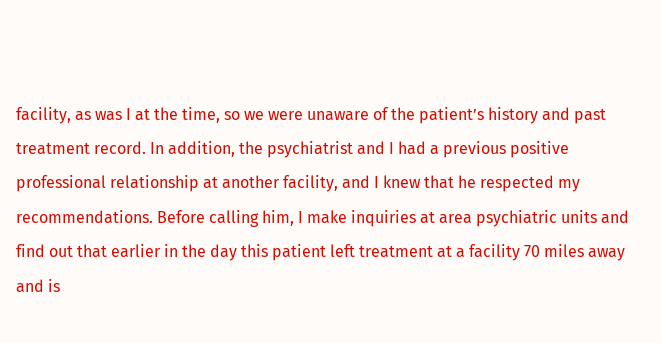facility, as was I at the time, so we were unaware of the patient’s history and past treatment record. In addition, the psychiatrist and I had a previous positive professional relationship at another facility, and I knew that he respected my recommendations. Before calling him, I make inquiries at area psychiatric units and find out that earlier in the day this patient left treatment at a facility 70 miles away and is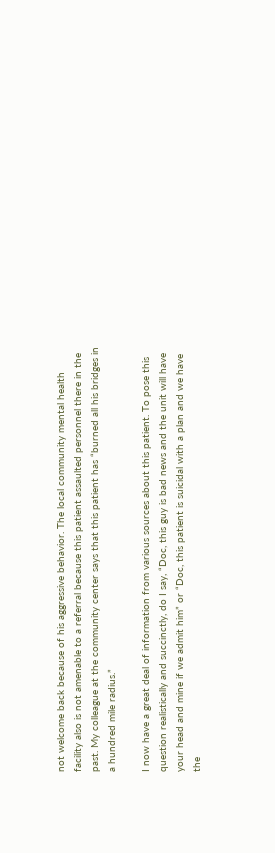not welcome back because of his aggressive behavior. The local community mental health facility also is not amenable to a referral because this patient assaulted personnel there in the past. My colleague at the community center says that this patient has “burned all his bridges in a hundred mile radius.”

I now have a great deal of information from various sources about this patient. To pose this question realistically and succinctly, do I say, “Doc, this guy is bad news and the unit will have your head and mine if we admit him” or “Doc, this patient is suicidal with a plan and we have the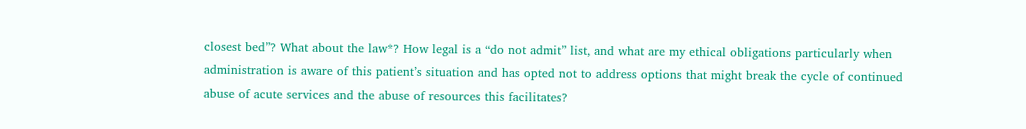closest bed”? What about the law*? How legal is a “do not admit” list, and what are my ethical obligations particularly when administration is aware of this patient’s situation and has opted not to address options that might break the cycle of continued abuse of acute services and the abuse of resources this facilitates?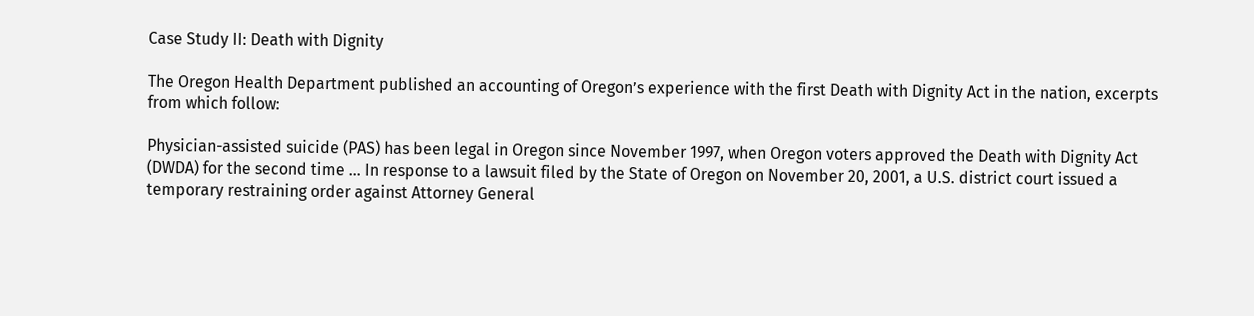Case Study II: Death with Dignity

The Oregon Health Department published an accounting of Oregon’s experience with the first Death with Dignity Act in the nation, excerpts from which follow:

Physician-assisted suicide (PAS) has been legal in Oregon since November 1997, when Oregon voters approved the Death with Dignity Act (DWDA) for the second time … In response to a lawsuit filed by the State of Oregon on November 20, 2001, a U.S. district court issued a temporary restraining order against Attorney General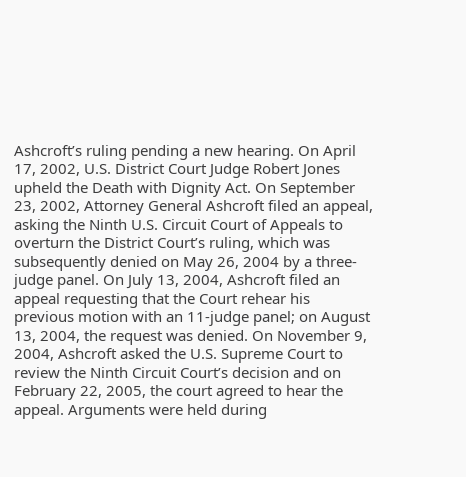Ashcroft’s ruling pending a new hearing. On April 17, 2002, U.S. District Court Judge Robert Jones upheld the Death with Dignity Act. On September 23, 2002, Attorney General Ashcroft filed an appeal, asking the Ninth U.S. Circuit Court of Appeals to overturn the District Court’s ruling, which was subsequently denied on May 26, 2004 by a three-judge panel. On July 13, 2004, Ashcroft filed an appeal requesting that the Court rehear his previous motion with an 11-judge panel; on August 13, 2004, the request was denied. On November 9, 2004, Ashcroft asked the U.S. Supreme Court to review the Ninth Circuit Court’s decision and on February 22, 2005, the court agreed to hear the appeal. Arguments were held during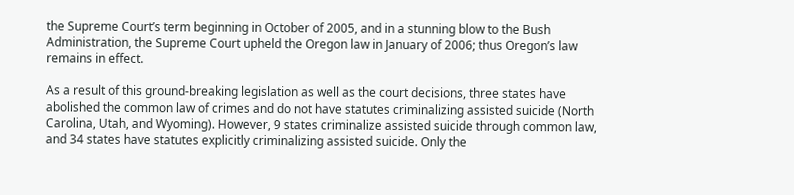the Supreme Court’s term beginning in October of 2005, and in a stunning blow to the Bush Administration, the Supreme Court upheld the Oregon law in January of 2006; thus Oregon’s law remains in effect.

As a result of this ground-breaking legislation as well as the court decisions, three states have abolished the common law of crimes and do not have statutes criminalizing assisted suicide (North Carolina, Utah, and Wyoming). However, 9 states criminalize assisted suicide through common law, and 34 states have statutes explicitly criminalizing assisted suicide. Only the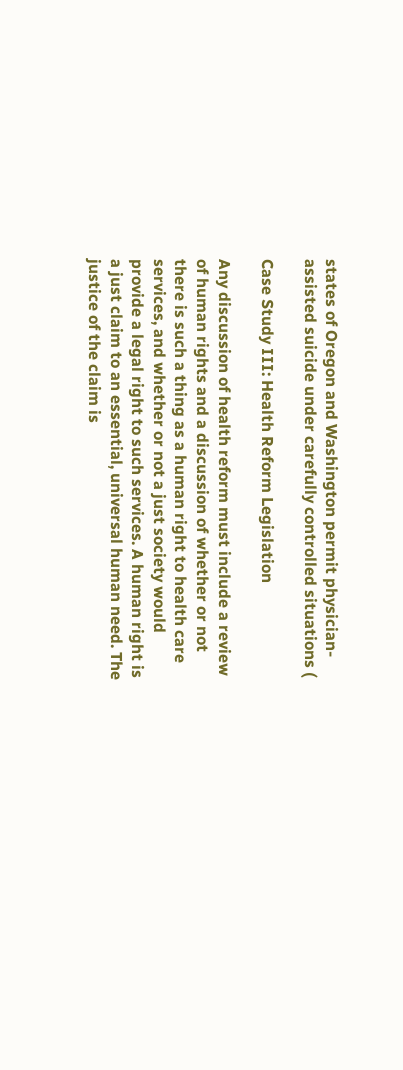states of Oregon and Washington permit physician-assisted suicide under carefully controlled situations (

Case Study III: Health Reform Legislation

Any discussion of health reform must include a review of human rights and a discussion of whether or not there is such a thing as a human right to health care services, and whether or not a just society would provide a legal right to such services. A human right is a just claim to an essential, universal human need. The justice of the claim is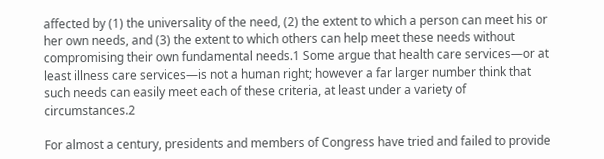affected by (1) the universality of the need, (2) the extent to which a person can meet his or her own needs, and (3) the extent to which others can help meet these needs without compromising their own fundamental needs.1 Some argue that health care services—or at least illness care services—is not a human right; however a far larger number think that such needs can easily meet each of these criteria, at least under a variety of circumstances.2

For almost a century, presidents and members of Congress have tried and failed to provide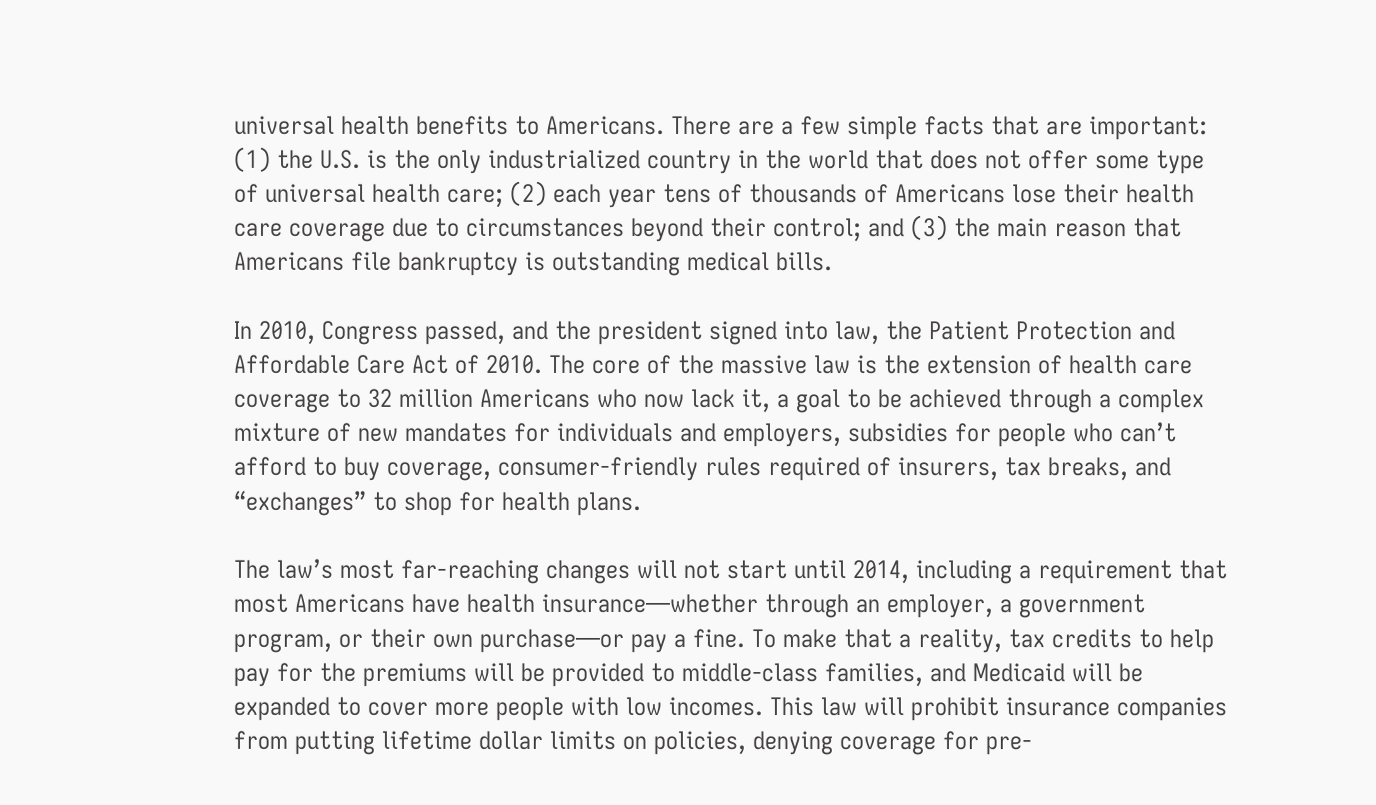universal health benefits to Americans. There are a few simple facts that are important: (1) the U.S. is the only industrialized country in the world that does not offer some type of universal health care; (2) each year tens of thousands of Americans lose their health care coverage due to circumstances beyond their control; and (3) the main reason that Americans file bankruptcy is outstanding medical bills.

In 2010, Congress passed, and the president signed into law, the Patient Protection and Affordable Care Act of 2010. The core of the massive law is the extension of health care coverage to 32 million Americans who now lack it, a goal to be achieved through a complex mixture of new mandates for individuals and employers, subsidies for people who can’t afford to buy coverage, consumer-friendly rules required of insurers, tax breaks, and “exchanges” to shop for health plans.

The law’s most far-reaching changes will not start until 2014, including a requirement that most Americans have health insurance—whether through an employer, a government program, or their own purchase—or pay a fine. To make that a reality, tax credits to help pay for the premiums will be provided to middle-class families, and Medicaid will be expanded to cover more people with low incomes. This law will prohibit insurance companies from putting lifetime dollar limits on policies, denying coverage for pre-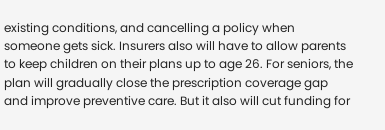existing conditions, and cancelling a policy when someone gets sick. Insurers also will have to allow parents to keep children on their plans up to age 26. For seniors, the plan will gradually close the prescription coverage gap and improve preventive care. But it also will cut funding for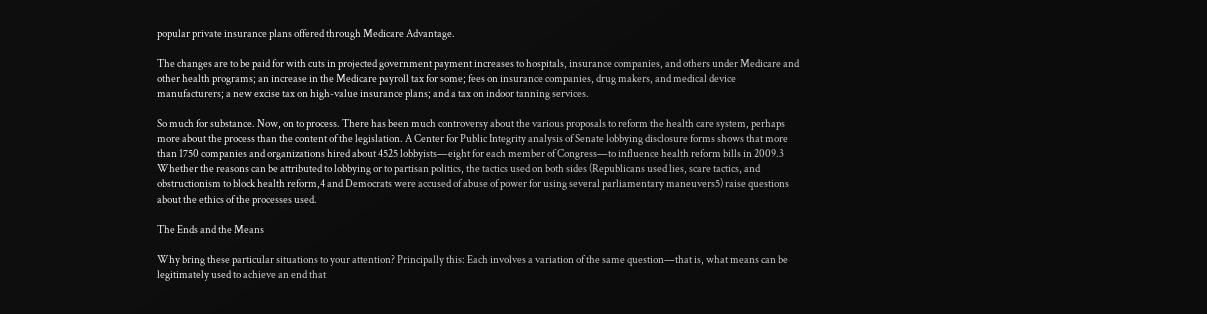popular private insurance plans offered through Medicare Advantage.

The changes are to be paid for with cuts in projected government payment increases to hospitals, insurance companies, and others under Medicare and other health programs; an increase in the Medicare payroll tax for some; fees on insurance companies, drug makers, and medical device manufacturers; a new excise tax on high-value insurance plans; and a tax on indoor tanning services.

So much for substance. Now, on to process. There has been much controversy about the various proposals to reform the health care system, perhaps more about the process than the content of the legislation. A Center for Public Integrity analysis of Senate lobbying disclosure forms shows that more than 1750 companies and organizations hired about 4525 lobbyists—eight for each member of Congress—to influence health reform bills in 2009.3 Whether the reasons can be attributed to lobbying or to partisan politics, the tactics used on both sides (Republicans used lies, scare tactics, and obstructionism to block health reform,4 and Democrats were accused of abuse of power for using several parliamentary maneuvers5) raise questions about the ethics of the processes used.

The Ends and the Means

Why bring these particular situations to your attention? Principally this: Each involves a variation of the same question—that is, what means can be legitimately used to achieve an end that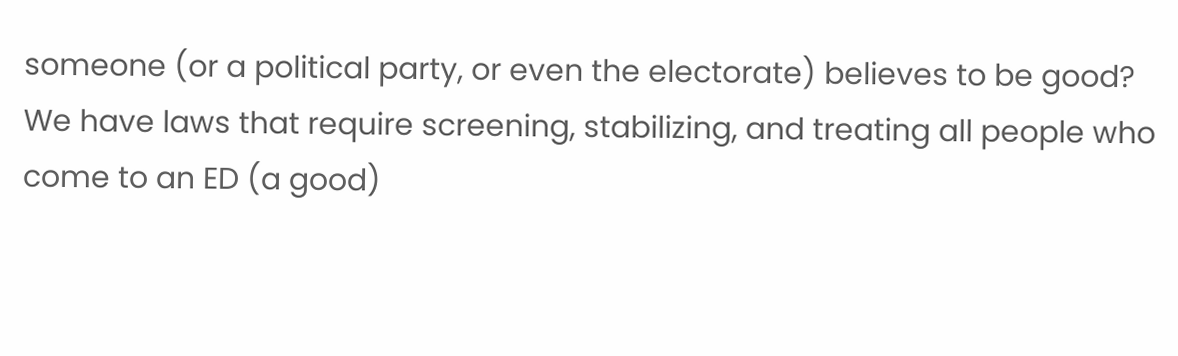someone (or a political party, or even the electorate) believes to be good? We have laws that require screening, stabilizing, and treating all people who come to an ED (a good)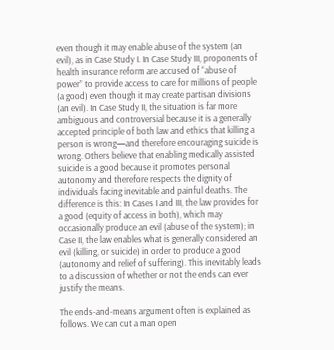even though it may enable abuse of the system (an evil), as in Case Study I. In Case Study III, proponents of health insurance reform are accused of “abuse of power” to provide access to care for millions of people (a good) even though it may create partisan divisions (an evil). In Case Study II, the situation is far more ambiguous and controversial because it is a generally accepted principle of both law and ethics that killing a person is wrong—and therefore encouraging suicide is wrong. Others believe that enabling medically assisted suicide is a good because it promotes personal autonomy and therefore respects the dignity of individuals facing inevitable and painful deaths. The difference is this: In Cases I and III, the law provides for a good (equity of access in both), which may occasionally produce an evil (abuse of the system); in Case II, the law enables what is generally considered an evil (killing, or suicide) in order to produce a good (autonomy and relief of suffering). This inevitably leads to a discussion of whether or not the ends can ever justify the means.

The ends-and-means argument often is explained as follows. We can cut a man open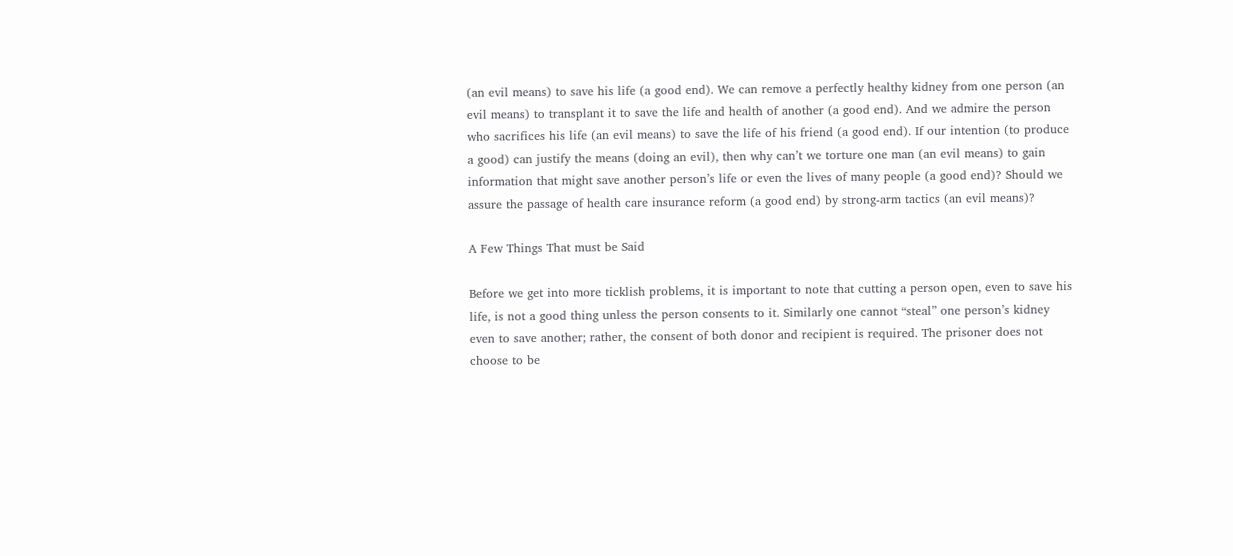(an evil means) to save his life (a good end). We can remove a perfectly healthy kidney from one person (an evil means) to transplant it to save the life and health of another (a good end). And we admire the person who sacrifices his life (an evil means) to save the life of his friend (a good end). If our intention (to produce a good) can justify the means (doing an evil), then why can’t we torture one man (an evil means) to gain information that might save another person’s life or even the lives of many people (a good end)? Should we assure the passage of health care insurance reform (a good end) by strong-arm tactics (an evil means)?

A Few Things That must be Said

Before we get into more ticklish problems, it is important to note that cutting a person open, even to save his life, is not a good thing unless the person consents to it. Similarly one cannot “steal” one person’s kidney even to save another; rather, the consent of both donor and recipient is required. The prisoner does not choose to be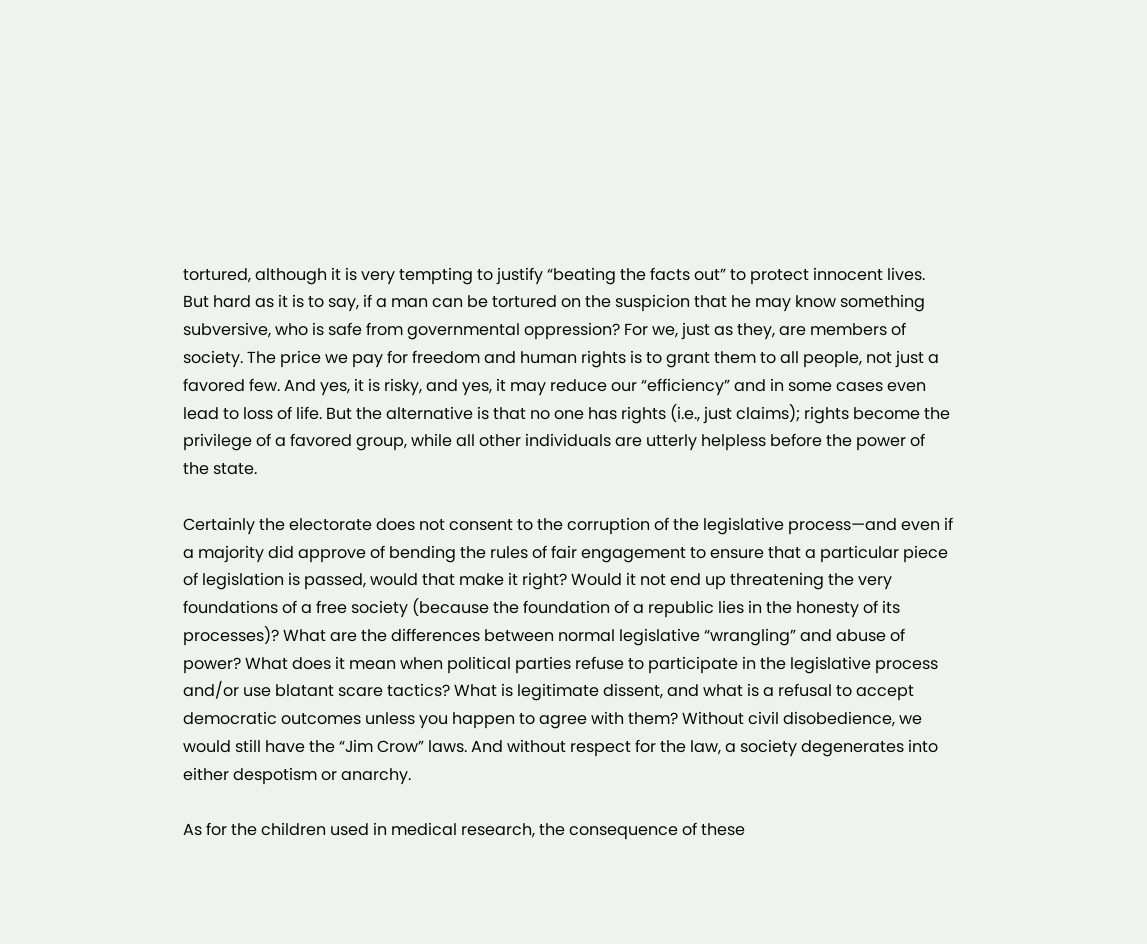tortured, although it is very tempting to justify “beating the facts out” to protect innocent lives. But hard as it is to say, if a man can be tortured on the suspicion that he may know something subversive, who is safe from governmental oppression? For we, just as they, are members of society. The price we pay for freedom and human rights is to grant them to all people, not just a favored few. And yes, it is risky, and yes, it may reduce our “efficiency” and in some cases even lead to loss of life. But the alternative is that no one has rights (i.e., just claims); rights become the privilege of a favored group, while all other individuals are utterly helpless before the power of the state.

Certainly the electorate does not consent to the corruption of the legislative process—and even if a majority did approve of bending the rules of fair engagement to ensure that a particular piece of legislation is passed, would that make it right? Would it not end up threatening the very foundations of a free society (because the foundation of a republic lies in the honesty of its processes)? What are the differences between normal legislative “wrangling” and abuse of power? What does it mean when political parties refuse to participate in the legislative process and/or use blatant scare tactics? What is legitimate dissent, and what is a refusal to accept democratic outcomes unless you happen to agree with them? Without civil disobedience, we would still have the “Jim Crow” laws. And without respect for the law, a society degenerates into either despotism or anarchy.

As for the children used in medical research, the consequence of these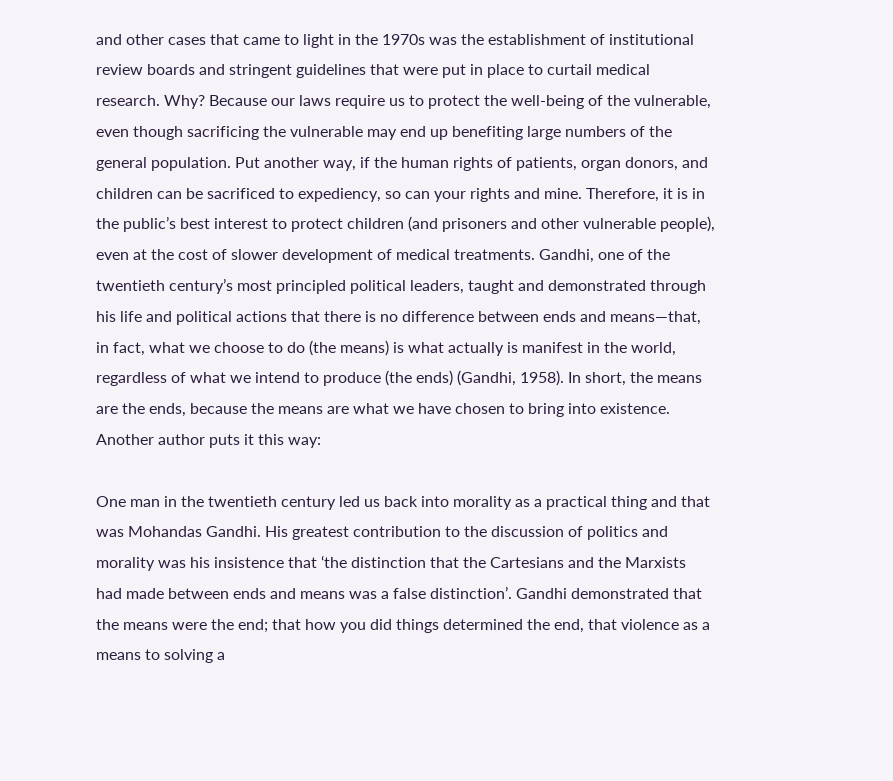and other cases that came to light in the 1970s was the establishment of institutional review boards and stringent guidelines that were put in place to curtail medical research. Why? Because our laws require us to protect the well-being of the vulnerable, even though sacrificing the vulnerable may end up benefiting large numbers of the general population. Put another way, if the human rights of patients, organ donors, and children can be sacrificed to expediency, so can your rights and mine. Therefore, it is in the public’s best interest to protect children (and prisoners and other vulnerable people), even at the cost of slower development of medical treatments. Gandhi, one of the twentieth century’s most principled political leaders, taught and demonstrated through his life and political actions that there is no difference between ends and means—that, in fact, what we choose to do (the means) is what actually is manifest in the world, regardless of what we intend to produce (the ends) (Gandhi, 1958). In short, the means are the ends, because the means are what we have chosen to bring into existence. Another author puts it this way:

One man in the twentieth century led us back into morality as a practical thing and that was Mohandas Gandhi. His greatest contribution to the discussion of politics and morality was his insistence that ‘the distinction that the Cartesians and the Marxists had made between ends and means was a false distinction’. Gandhi demonstrated that the means were the end; that how you did things determined the end, that violence as a means to solving a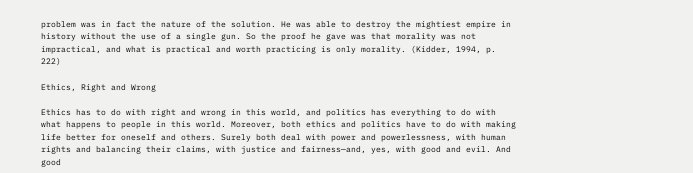problem was in fact the nature of the solution. He was able to destroy the mightiest empire in history without the use of a single gun. So the proof he gave was that morality was not impractical, and what is practical and worth practicing is only morality. (Kidder, 1994, p. 222)

Ethics, Right and Wrong

Ethics has to do with right and wrong in this world, and politics has everything to do with what happens to people in this world. Moreover, both ethics and politics have to do with making life better for oneself and others. Surely both deal with power and powerlessness, with human rights and balancing their claims, with justice and fairness—and, yes, with good and evil. And good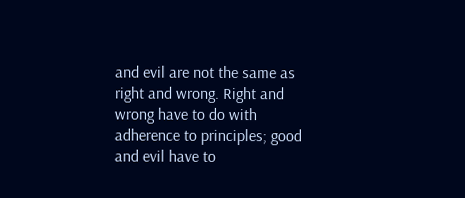and evil are not the same as right and wrong. Right and wrong have to do with adherence to principles; good and evil have to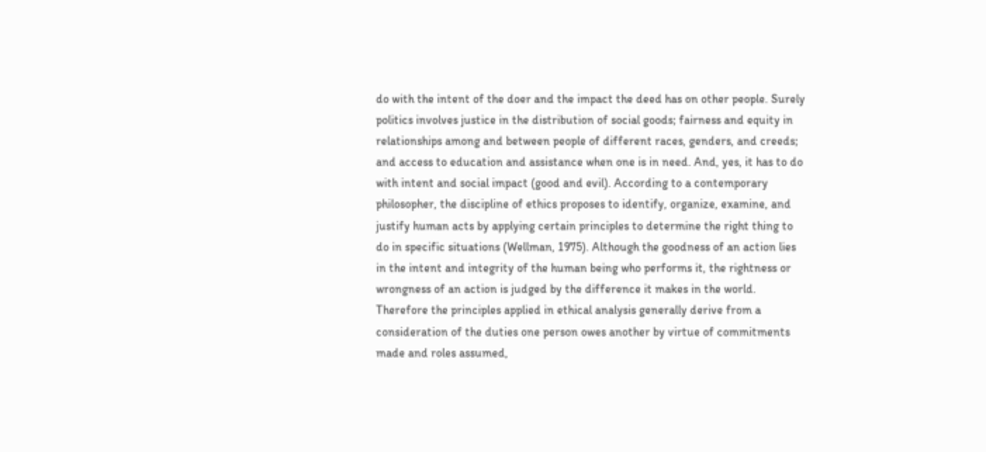do with the intent of the doer and the impact the deed has on other people. Surely politics involves justice in the distribution of social goods; fairness and equity in relationships among and between people of different races, genders, and creeds; and access to education and assistance when one is in need. And, yes, it has to do with intent and social impact (good and evil). According to a contemporary philosopher, the discipline of ethics proposes to identify, organize, examine, and justify human acts by applying certain principles to determine the right thing to do in specific situations (Wellman, 1975). Although the goodness of an action lies in the intent and integrity of the human being who performs it, the rightness or wrongness of an action is judged by the difference it makes in the world. Therefore the principles applied in ethical analysis generally derive from a consideration of the duties one person owes another by virtue of commitments made and roles assumed,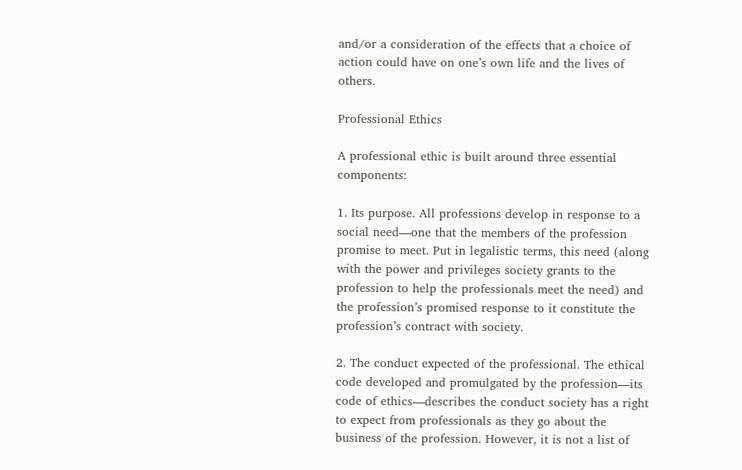and/or a consideration of the effects that a choice of action could have on one’s own life and the lives of others.

Professional Ethics

A professional ethic is built around three essential components:

1. Its purpose. All professions develop in response to a social need—one that the members of the profession promise to meet. Put in legalistic terms, this need (along with the power and privileges society grants to the profession to help the professionals meet the need) and the profession’s promised response to it constitute the profession’s contract with society.

2. The conduct expected of the professional. The ethical code developed and promulgated by the profession—its code of ethics—describes the conduct society has a right to expect from professionals as they go about the business of the profession. However, it is not a list of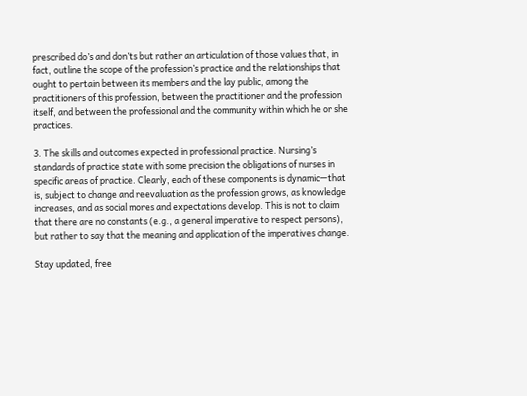prescribed do’s and don’ts but rather an articulation of those values that, in fact, outline the scope of the profession’s practice and the relationships that ought to pertain between its members and the lay public, among the practitioners of this profession, between the practitioner and the profession itself, and between the professional and the community within which he or she practices.

3. The skills and outcomes expected in professional practice. Nursing’s standards of practice state with some precision the obligations of nurses in specific areas of practice. Clearly, each of these components is dynamic—that is, subject to change and reevaluation as the profession grows, as knowledge increases, and as social mores and expectations develop. This is not to claim that there are no constants (e.g., a general imperative to respect persons), but rather to say that the meaning and application of the imperatives change.

Stay updated, free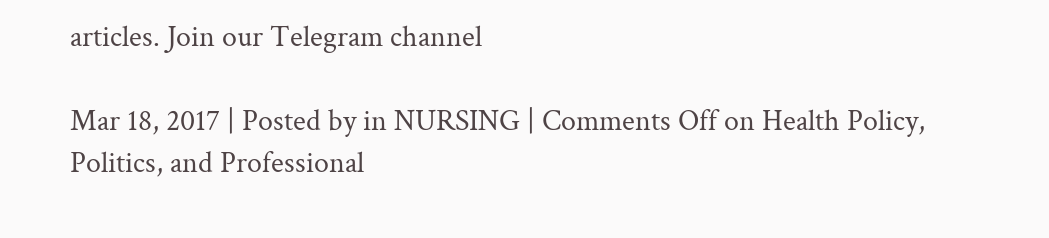articles. Join our Telegram channel

Mar 18, 2017 | Posted by in NURSING | Comments Off on Health Policy, Politics, and Professional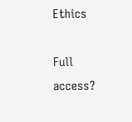Ethics

Full access?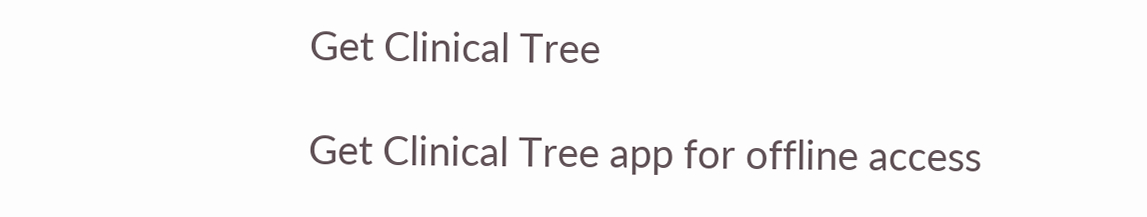Get Clinical Tree

Get Clinical Tree app for offline access